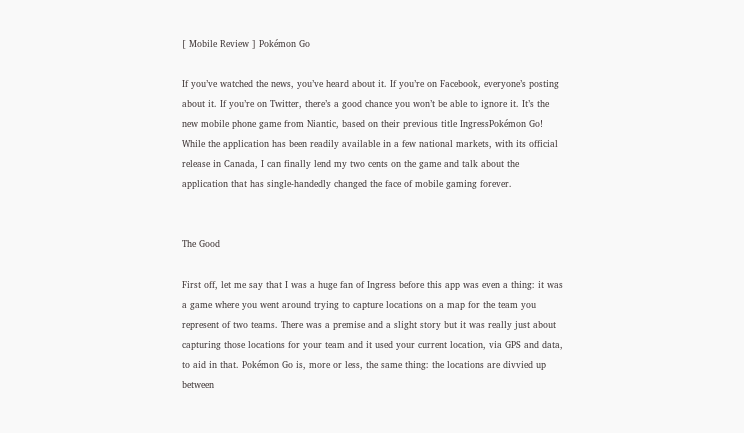[ Mobile Review ] Pokémon Go

If you’ve watched the news, you’ve heard about it. If you’re on Facebook, everyone’s posting about it. If you’re on Twitter, there’s a good chance you won’t be able to ignore it. It’s the new mobile phone game from Niantic, based on their previous title IngressPokémon Go! While the application has been readily available in a few national markets, with its official release in Canada, I can finally lend my two cents on the game and talk about the application that has single-handedly changed the face of mobile gaming forever.


The Good

First off, let me say that I was a huge fan of Ingress before this app was even a thing: it was a game where you went around trying to capture locations on a map for the team you represent of two teams. There was a premise and a slight story but it was really just about capturing those locations for your team and it used your current location, via GPS and data, to aid in that. Pokémon Go is, more or less, the same thing: the locations are divvied up between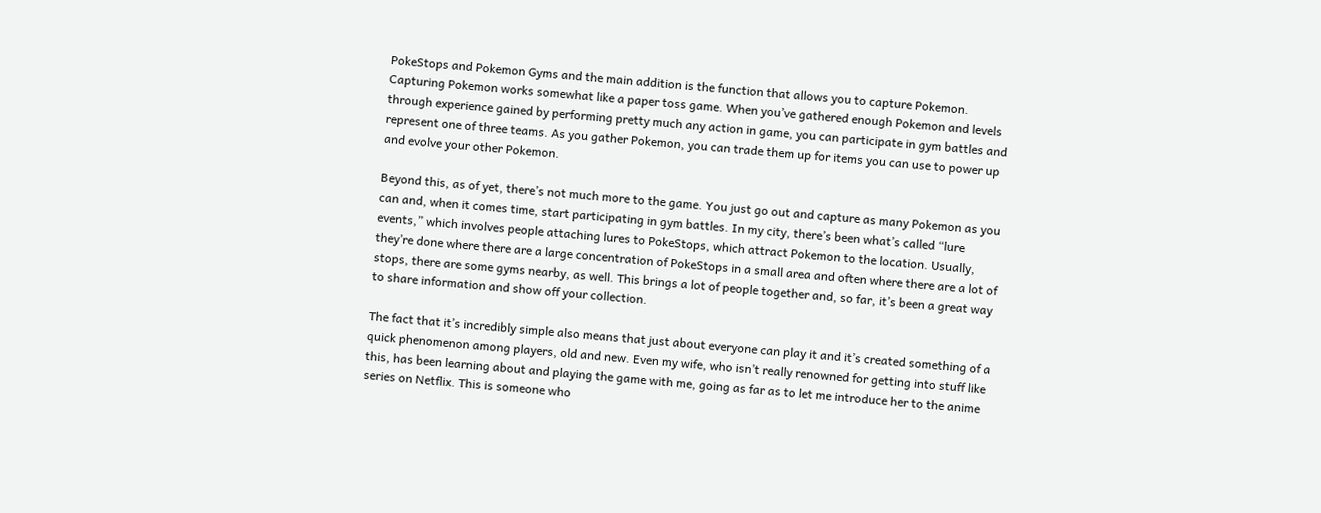PokeStops and Pokemon Gyms and the main addition is the function that allows you to capture Pokemon. Capturing Pokemon works somewhat like a paper toss game. When you’ve gathered enough Pokemon and levels through experience gained by performing pretty much any action in game, you can participate in gym battles and represent one of three teams. As you gather Pokemon, you can trade them up for items you can use to power up and evolve your other Pokemon.

Beyond this, as of yet, there’s not much more to the game. You just go out and capture as many Pokemon as you can and, when it comes time, start participating in gym battles. In my city, there’s been what’s called “lure events,” which involves people attaching lures to PokeStops, which attract Pokemon to the location. Usually, they’re done where there are a large concentration of PokeStops in a small area and often where there are a lot of stops, there are some gyms nearby, as well. This brings a lot of people together and, so far, it’s been a great way to share information and show off your collection.

The fact that it’s incredibly simple also means that just about everyone can play it and it’s created something of a quick phenomenon among players, old and new. Even my wife, who isn’t really renowned for getting into stuff like this, has been learning about and playing the game with me, going as far as to let me introduce her to the anime series on Netflix. This is someone who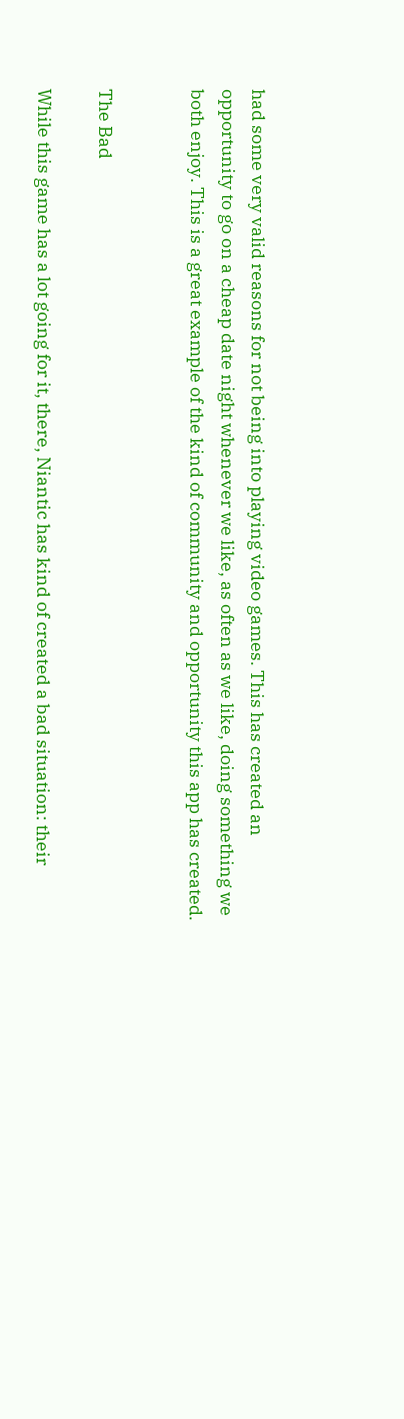had some very valid reasons for not being into playing video games. This has created an opportunity to go on a cheap date night whenever we like, as often as we like, doing something we both enjoy. This is a great example of the kind of community and opportunity this app has created.


The Bad

While this game has a lot going for it, there, Niantic has kind of created a bad situation: their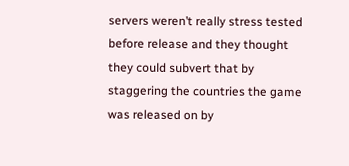servers weren’t really stress tested before release and they thought they could subvert that by staggering the countries the game was released on by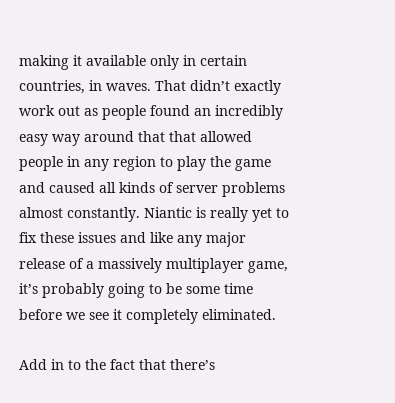making it available only in certain countries, in waves. That didn’t exactly work out as people found an incredibly easy way around that that allowed people in any region to play the game and caused all kinds of server problems almost constantly. Niantic is really yet to fix these issues and like any major release of a massively multiplayer game, it’s probably going to be some time before we see it completely eliminated.

Add in to the fact that there’s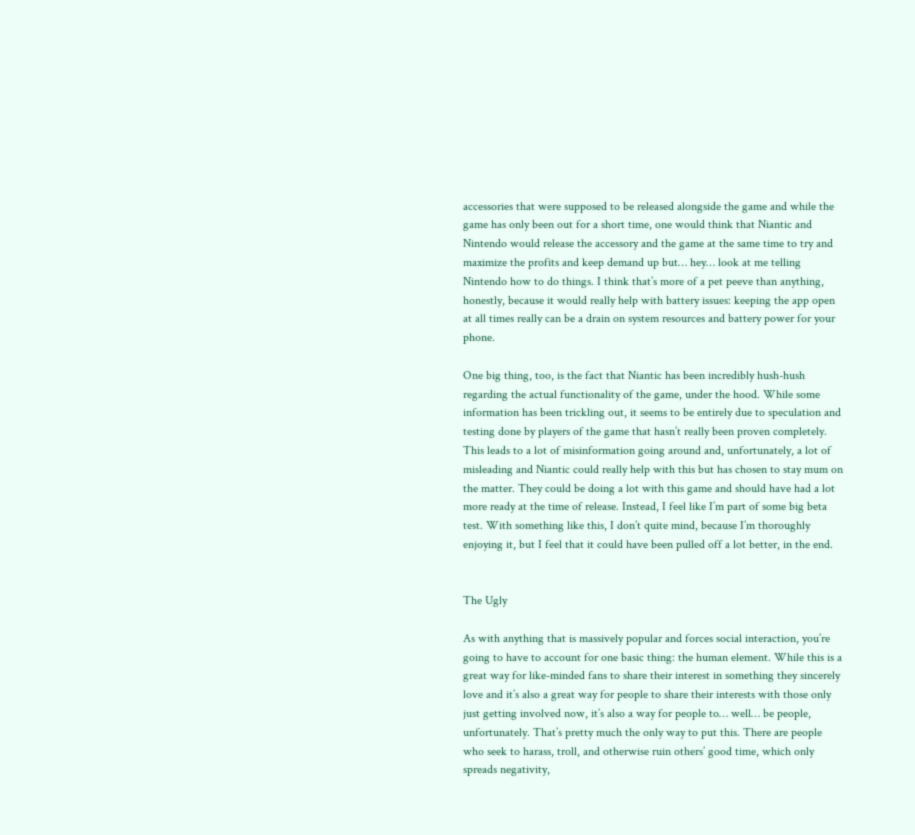accessories that were supposed to be released alongside the game and while the game has only been out for a short time, one would think that Niantic and Nintendo would release the accessory and the game at the same time to try and maximize the profits and keep demand up but… hey… look at me telling Nintendo how to do things. I think that’s more of a pet peeve than anything, honestly, because it would really help with battery issues: keeping the app open at all times really can be a drain on system resources and battery power for your phone.

One big thing, too, is the fact that Niantic has been incredibly hush-hush regarding the actual functionality of the game, under the hood. While some information has been trickling out, it seems to be entirely due to speculation and testing done by players of the game that hasn’t really been proven completely. This leads to a lot of misinformation going around and, unfortunately, a lot of misleading and Niantic could really help with this but has chosen to stay mum on the matter. They could be doing a lot with this game and should have had a lot more ready at the time of release. Instead, I feel like I’m part of some big beta test. With something like this, I don’t quite mind, because I’m thoroughly enjoying it, but I feel that it could have been pulled off a lot better, in the end.


The Ugly

As with anything that is massively popular and forces social interaction, you’re going to have to account for one basic thing: the human element. While this is a great way for like-minded fans to share their interest in something they sincerely love and it’s also a great way for people to share their interests with those only just getting involved now, it’s also a way for people to… well… be people, unfortunately. That’s pretty much the only way to put this. There are people who seek to harass, troll, and otherwise ruin others’ good time, which only spreads negativity,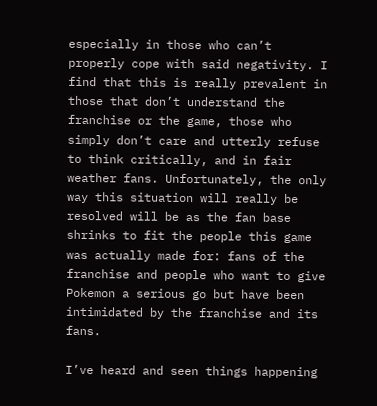especially in those who can’t properly cope with said negativity. I find that this is really prevalent in those that don’t understand the franchise or the game, those who simply don’t care and utterly refuse to think critically, and in fair weather fans. Unfortunately, the only way this situation will really be resolved will be as the fan base shrinks to fit the people this game was actually made for: fans of the franchise and people who want to give Pokemon a serious go but have been intimidated by the franchise and its fans.

I’ve heard and seen things happening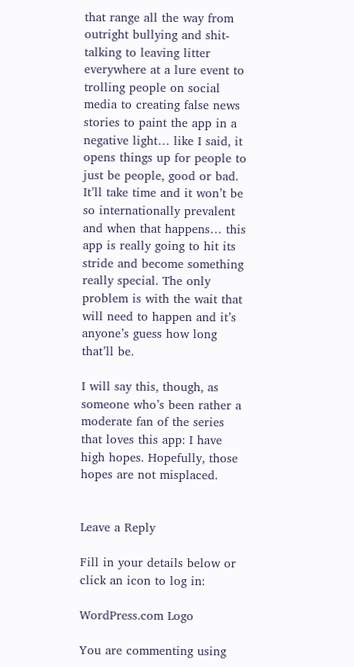that range all the way from outright bullying and shit-talking to leaving litter everywhere at a lure event to trolling people on social media to creating false news stories to paint the app in a negative light… like I said, it opens things up for people to just be people, good or bad. It’ll take time and it won’t be so internationally prevalent and when that happens… this app is really going to hit its stride and become something really special. The only problem is with the wait that will need to happen and it’s anyone’s guess how long that’ll be.

I will say this, though, as someone who’s been rather a moderate fan of the series that loves this app: I have high hopes. Hopefully, those hopes are not misplaced.


Leave a Reply

Fill in your details below or click an icon to log in:

WordPress.com Logo

You are commenting using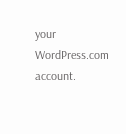your WordPress.com account.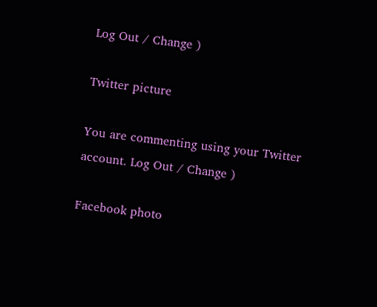Log Out / Change )

Twitter picture

You are commenting using your Twitter account. Log Out / Change )

Facebook photo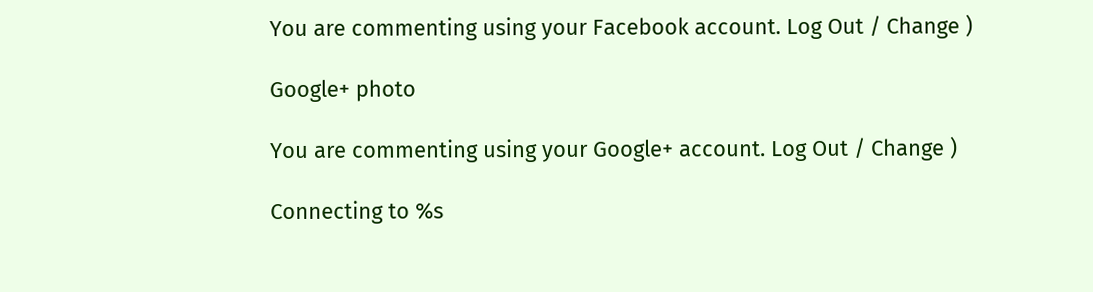You are commenting using your Facebook account. Log Out / Change )

Google+ photo

You are commenting using your Google+ account. Log Out / Change )

Connecting to %s